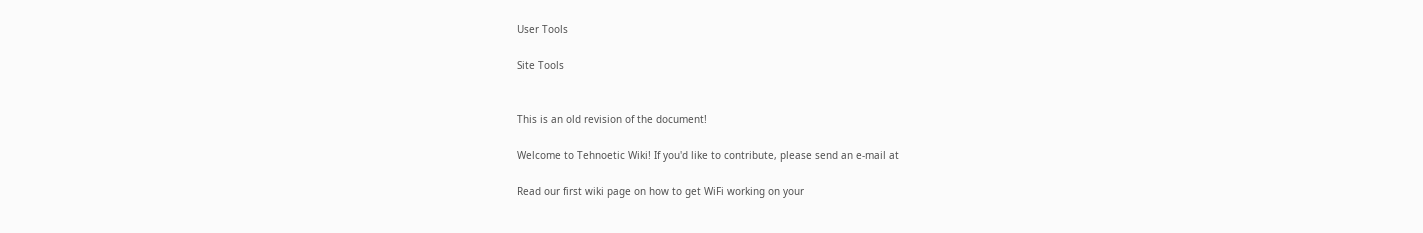User Tools

Site Tools


This is an old revision of the document!

Welcome to Tehnoetic Wiki! If you'd like to contribute, please send an e-mail at

Read our first wiki page on how to get WiFi working on your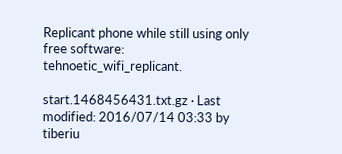Replicant phone while still using only free software: tehnoetic_wifi_replicant.

start.1468456431.txt.gz · Last modified: 2016/07/14 03:33 by tiberiu